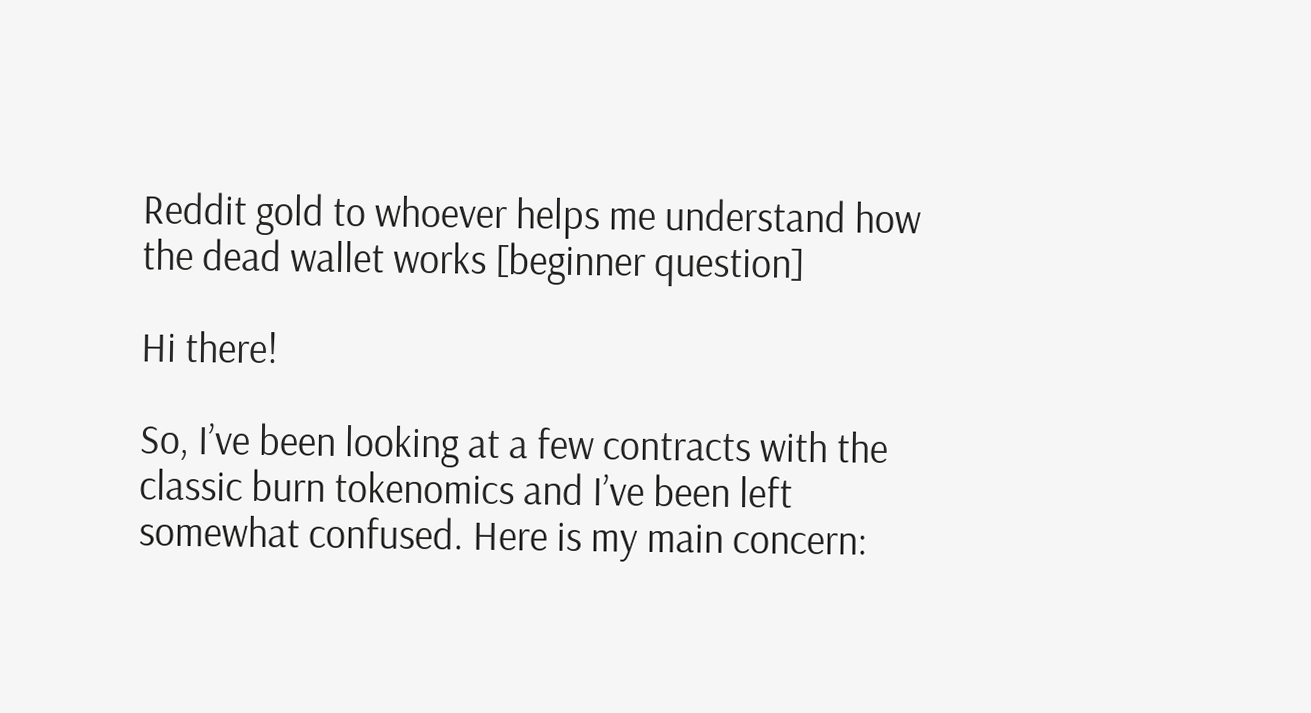Reddit gold to whoever helps me understand how the dead wallet works [beginner question]

Hi there!

So, I’ve been looking at a few contracts with the classic burn tokenomics and I’ve been left somewhat confused. Here is my main concern: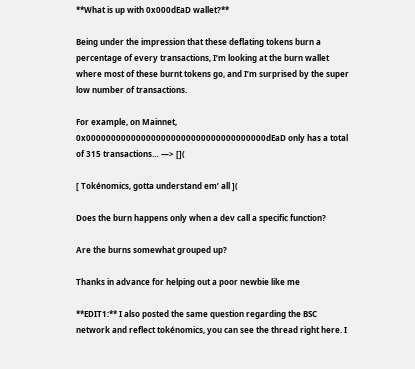**What is up with 0x000dEaD wallet?**

Being under the impression that these deflating tokens burn a percentage of every transactions, I’m looking at the burn wallet where most of these burnt tokens go, and I’m surprised by the super low number of transactions.

For example, on Mainnet, 0x000000000000000000000000000000000000dEaD only has a total of 315 transactions… —> [](

[ Tokénomics, gotta understand em’ all ](

Does the burn happens only when a dev call a specific function?

Are the burns somewhat grouped up?

Thanks in advance for helping out a poor newbie like me

**EDIT1:** I also posted the same question regarding the BSC network and reflect tokénomics, you can see the thread right here. I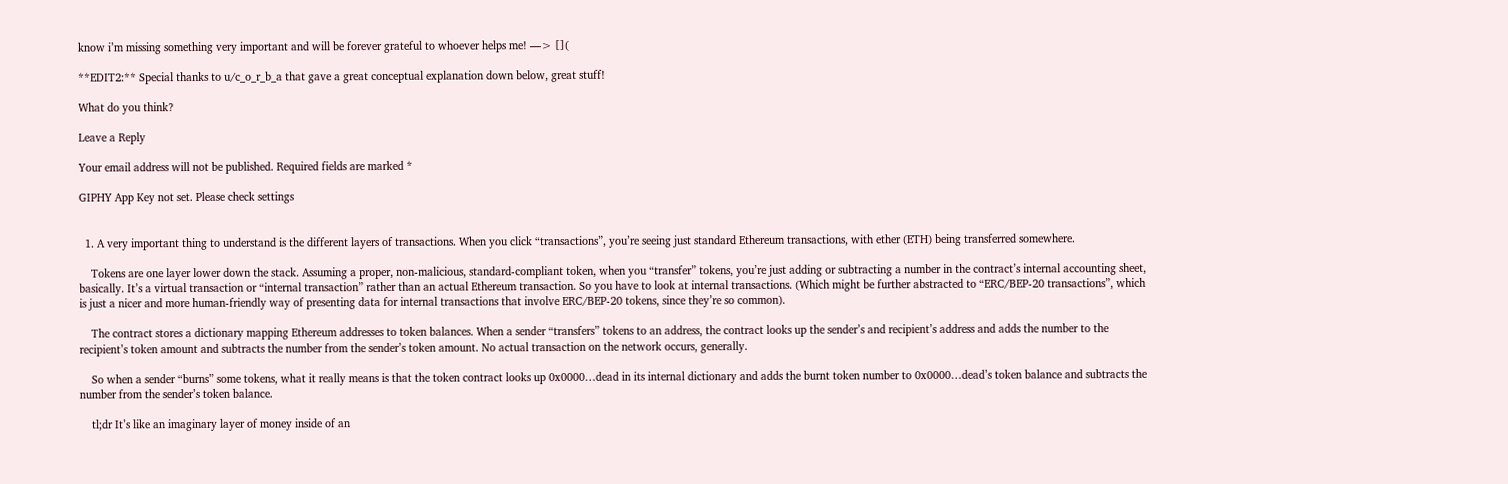know i’m missing something very important and will be forever grateful to whoever helps me! —> [](

**EDIT2:** Special thanks to u/c_o_r_b_a that gave a great conceptual explanation down below, great stuff!

What do you think?

Leave a Reply

Your email address will not be published. Required fields are marked *

GIPHY App Key not set. Please check settings


  1. A very important thing to understand is the different layers of transactions. When you click “transactions”, you’re seeing just standard Ethereum transactions, with ether (ETH) being transferred somewhere.

    Tokens are one layer lower down the stack. Assuming a proper, non-malicious, standard-compliant token, when you “transfer” tokens, you’re just adding or subtracting a number in the contract’s internal accounting sheet, basically. It’s a virtual transaction or “internal transaction” rather than an actual Ethereum transaction. So you have to look at internal transactions. (Which might be further abstracted to “ERC/BEP-20 transactions”, which is just a nicer and more human-friendly way of presenting data for internal transactions that involve ERC/BEP-20 tokens, since they’re so common).

    The contract stores a dictionary mapping Ethereum addresses to token balances. When a sender “transfers” tokens to an address, the contract looks up the sender’s and recipient’s address and adds the number to the recipient’s token amount and subtracts the number from the sender’s token amount. No actual transaction on the network occurs, generally.

    So when a sender “burns” some tokens, what it really means is that the token contract looks up 0x0000…dead in its internal dictionary and adds the burnt token number to 0x0000…dead’s token balance and subtracts the number from the sender’s token balance.

    tl;dr It’s like an imaginary layer of money inside of an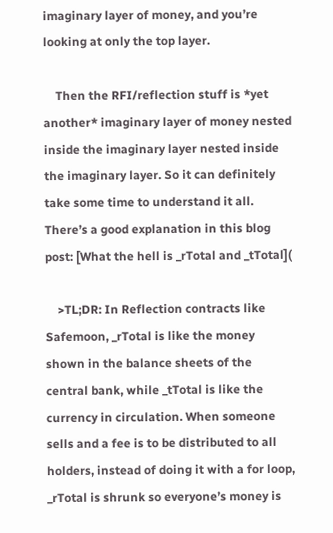imaginary layer of money, and you’re looking at only the top layer.

    Then the RFI/reflection stuff is *yet another* imaginary layer of money nested inside the imaginary layer nested inside the imaginary layer. So it can definitely take some time to understand it all. There’s a good explanation in this blog post: [What the hell is _rTotal and _tTotal](

    >TL;DR: In Reflection contracts like Safemoon, _rTotal is like the money shown in the balance sheets of the central bank, while _tTotal is like the currency in circulation. When someone sells and a fee is to be distributed to all holders, instead of doing it with a for loop, _rTotal is shrunk so everyone’s money is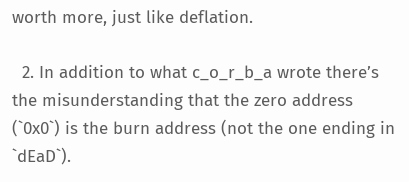worth more, just like deflation.

  2. In addition to what c_o_r_b_a wrote there’s the misunderstanding that the zero address (`0x0`) is the burn address (not the one ending in `dEaD`).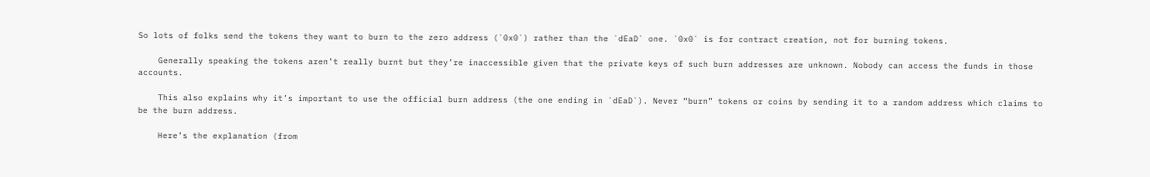So lots of folks send the tokens they want to burn to the zero address (`0x0`) rather than the `dEaD` one. `0x0` is for contract creation, not for burning tokens.

    Generally speaking the tokens aren’t really burnt but they’re inaccessible given that the private keys of such burn addresses are unknown. Nobody can access the funds in those accounts.

    This also explains why it’s important to use the official burn address (the one ending in `dEaD`). Never “burn” tokens or coins by sending it to a random address which claims to be the burn address.

    Here’s the explanation (from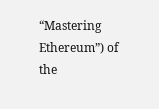“Mastering Ethereum”) of the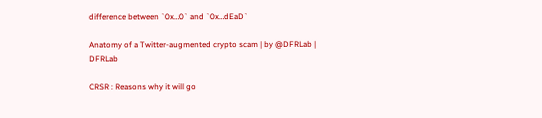difference between `0x…0` and `0x…dEaD`

Anatomy of a Twitter-augmented crypto scam | by @DFRLab | DFRLab

CRSR : Reasons why it will go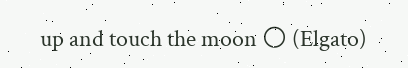up and touch the moon 🌕 (Elgato)